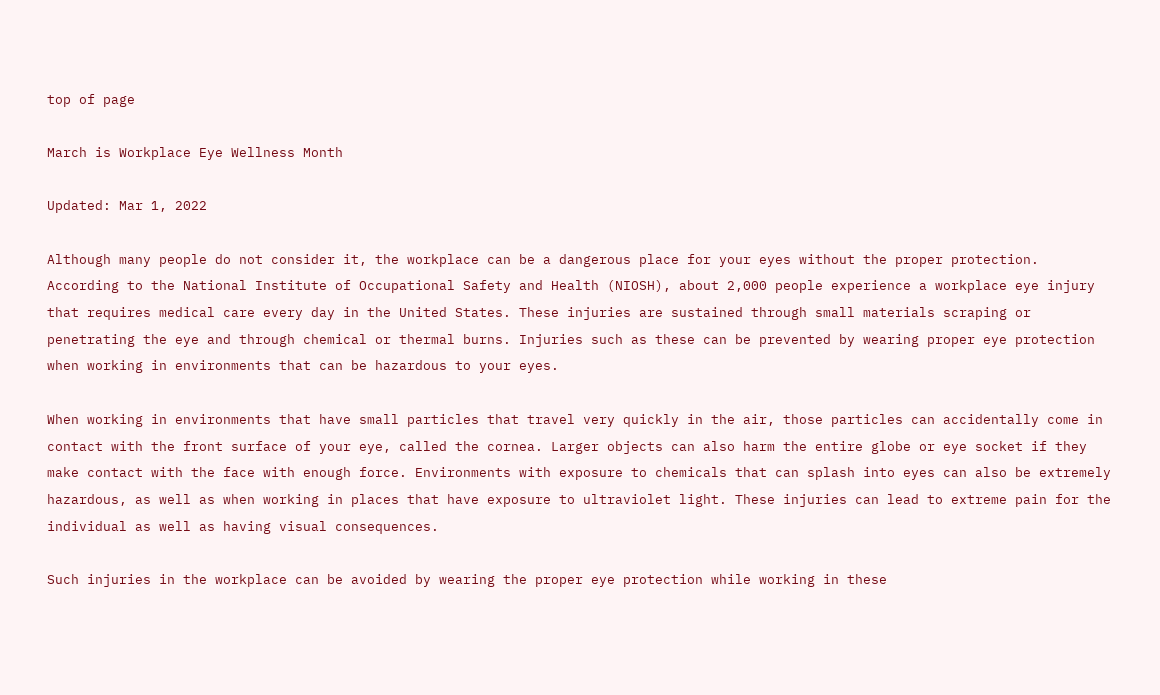top of page

March is Workplace Eye Wellness Month

Updated: Mar 1, 2022

Although many people do not consider it, the workplace can be a dangerous place for your eyes without the proper protection. According to the National Institute of Occupational Safety and Health (NIOSH), about 2,000 people experience a workplace eye injury that requires medical care every day in the United States. These injuries are sustained through small materials scraping or penetrating the eye and through chemical or thermal burns. Injuries such as these can be prevented by wearing proper eye protection when working in environments that can be hazardous to your eyes.

When working in environments that have small particles that travel very quickly in the air, those particles can accidentally come in contact with the front surface of your eye, called the cornea. Larger objects can also harm the entire globe or eye socket if they make contact with the face with enough force. Environments with exposure to chemicals that can splash into eyes can also be extremely hazardous, as well as when working in places that have exposure to ultraviolet light. These injuries can lead to extreme pain for the individual as well as having visual consequences.

Such injuries in the workplace can be avoided by wearing the proper eye protection while working in these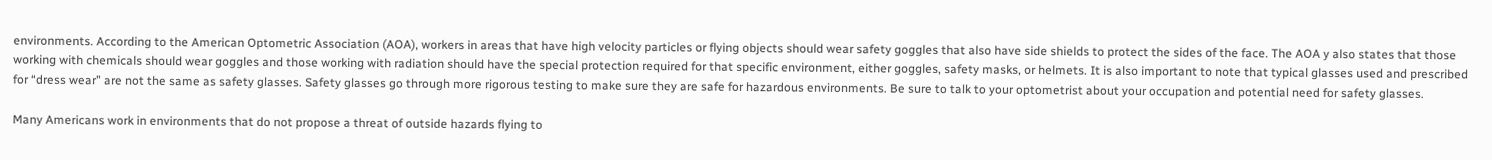environments. According to the American Optometric Association (AOA), workers in areas that have high velocity particles or flying objects should wear safety goggles that also have side shields to protect the sides of the face. The AOA y also states that those working with chemicals should wear goggles and those working with radiation should have the special protection required for that specific environment, either goggles, safety masks, or helmets. It is also important to note that typical glasses used and prescribed for “dress wear” are not the same as safety glasses. Safety glasses go through more rigorous testing to make sure they are safe for hazardous environments. Be sure to talk to your optometrist about your occupation and potential need for safety glasses.

Many Americans work in environments that do not propose a threat of outside hazards flying to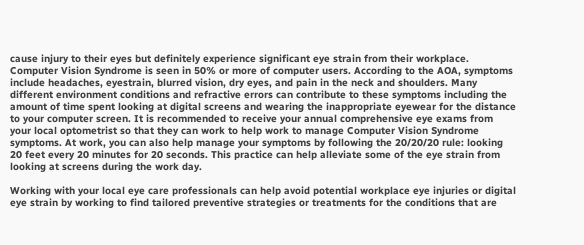cause injury to their eyes but definitely experience significant eye strain from their workplace. Computer Vision Syndrome is seen in 50% or more of computer users. According to the AOA, symptoms include headaches, eyestrain, blurred vision, dry eyes, and pain in the neck and shoulders. Many different environment conditions and refractive errors can contribute to these symptoms including the amount of time spent looking at digital screens and wearing the inappropriate eyewear for the distance to your computer screen. It is recommended to receive your annual comprehensive eye exams from your local optometrist so that they can work to help work to manage Computer Vision Syndrome symptoms. At work, you can also help manage your symptoms by following the 20/20/20 rule: looking 20 feet every 20 minutes for 20 seconds. This practice can help alleviate some of the eye strain from looking at screens during the work day.

Working with your local eye care professionals can help avoid potential workplace eye injuries or digital eye strain by working to find tailored preventive strategies or treatments for the conditions that are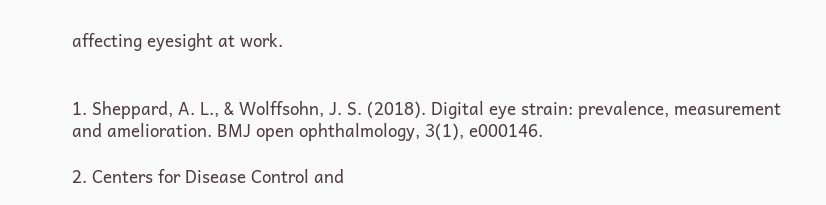affecting eyesight at work.


1. Sheppard, A. L., & Wolffsohn, J. S. (2018). Digital eye strain: prevalence, measurement and amelioration. BMJ open ophthalmology, 3(1), e000146.

2. Centers for Disease Control and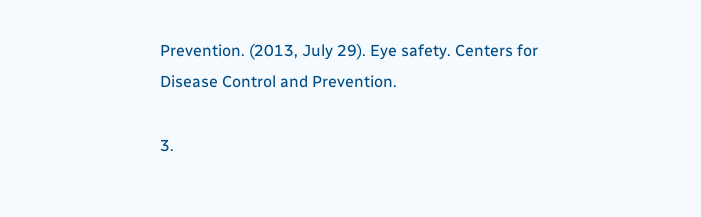Prevention. (2013, July 29). Eye safety. Centers for Disease Control and Prevention.

3.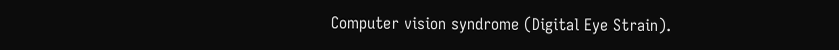Computer vision syndrome (Digital Eye Strain).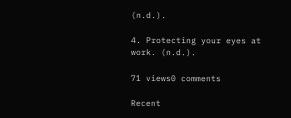(n.d.).

4. Protecting your eyes at work. (n.d.).

71 views0 comments

Recent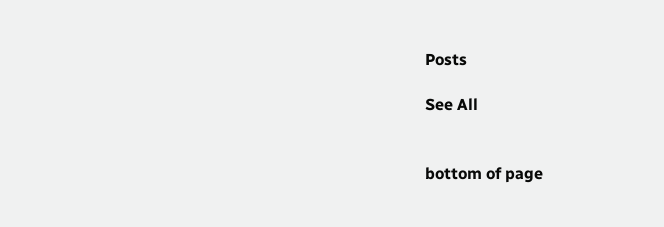Posts

See All


bottom of page